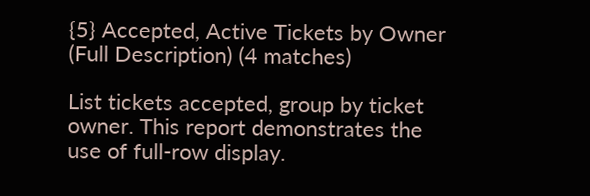{5} Accepted, Active Tickets by Owner (Full Description) (4 matches)

List tickets accepted, group by ticket owner. This report demonstrates the use of full-row display.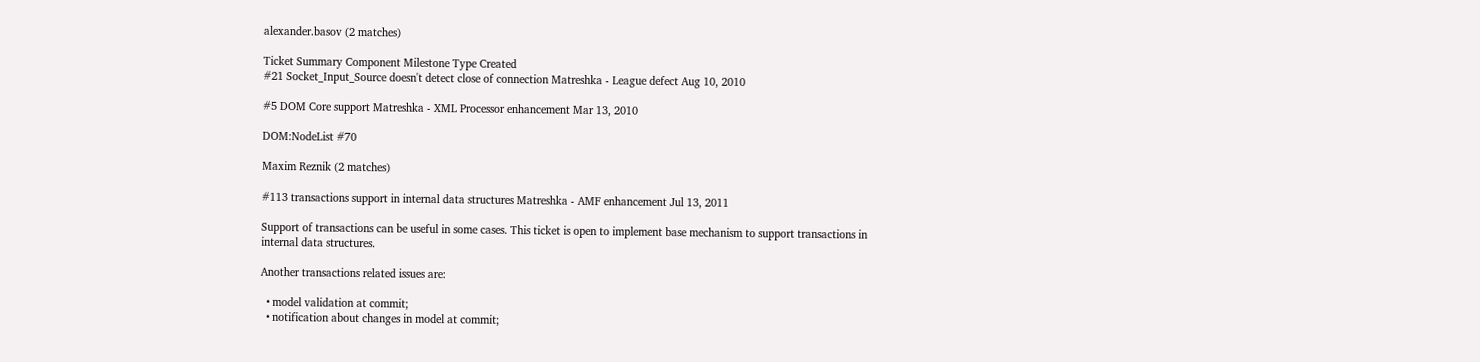alexander.basov (2 matches)

Ticket Summary Component Milestone Type Created
#21 Socket_Input_Source doesn't detect close of connection Matreshka - League defect Aug 10, 2010

#5 DOM Core support Matreshka - XML Processor enhancement Mar 13, 2010

DOM:NodeList #70

Maxim Reznik (2 matches)

#113 transactions support in internal data structures Matreshka - AMF enhancement Jul 13, 2011

Support of transactions can be useful in some cases. This ticket is open to implement base mechanism to support transactions in internal data structures.

Another transactions related issues are:

  • model validation at commit;
  • notification about changes in model at commit;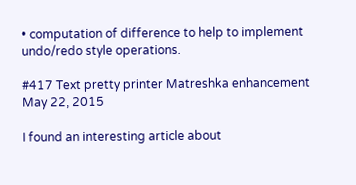• computation of difference to help to implement undo/redo style operations.

#417 Text pretty printer Matreshka enhancement May 22, 2015

I found an interesting article about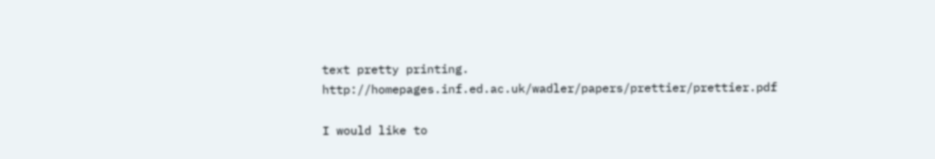text pretty printing. http://homepages.inf.ed.ac.uk/wadler/papers/prettier/prettier.pdf

I would like to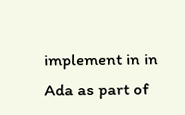implement in in Ada as part of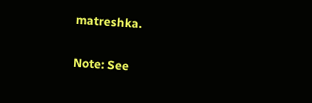matreshka.

Note: See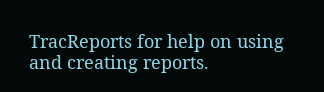TracReports for help on using and creating reports.